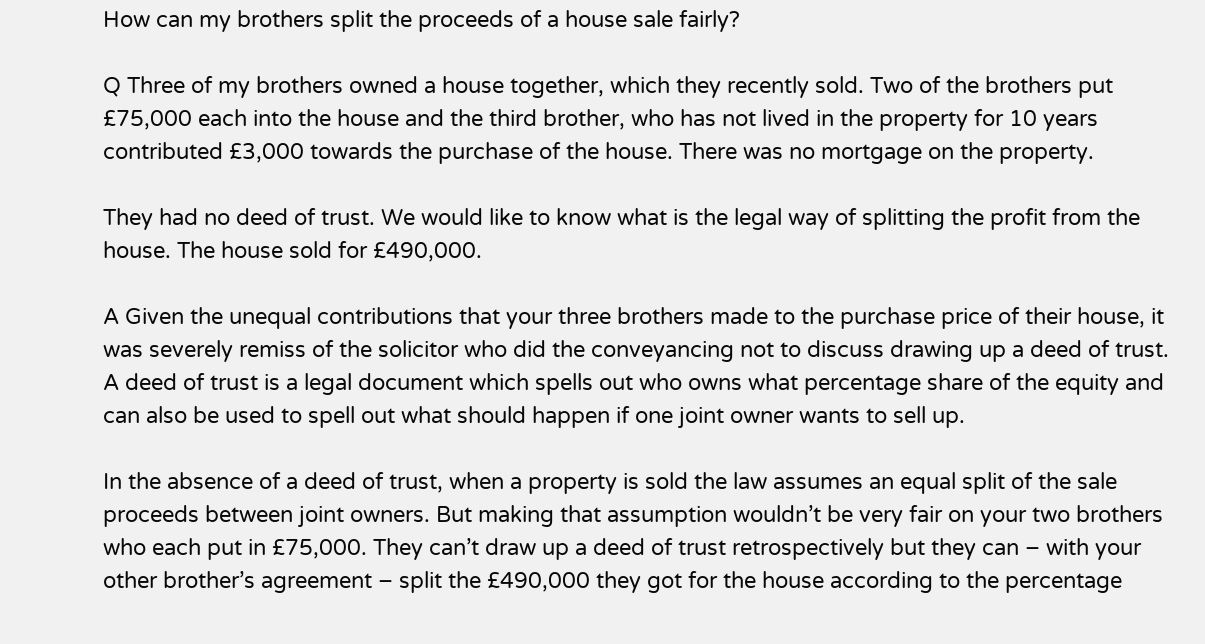How can my brothers split the proceeds of a house sale fairly?

Q Three of my brothers owned a house together, which they recently sold. Two of the brothers put £75,000 each into the house and the third brother, who has not lived in the property for 10 years contributed £3,000 towards the purchase of the house. There was no mortgage on the property.

They had no deed of trust. We would like to know what is the legal way of splitting the profit from the house. The house sold for £490,000.

A Given the unequal contributions that your three brothers made to the purchase price of their house, it was severely remiss of the solicitor who did the conveyancing not to discuss drawing up a deed of trust. A deed of trust is a legal document which spells out who owns what percentage share of the equity and can also be used to spell out what should happen if one joint owner wants to sell up.

In the absence of a deed of trust, when a property is sold the law assumes an equal split of the sale proceeds between joint owners. But making that assumption wouldn’t be very fair on your two brothers who each put in £75,000. They can’t draw up a deed of trust retrospectively but they can – with your other brother’s agreement – split the £490,000 they got for the house according to the percentage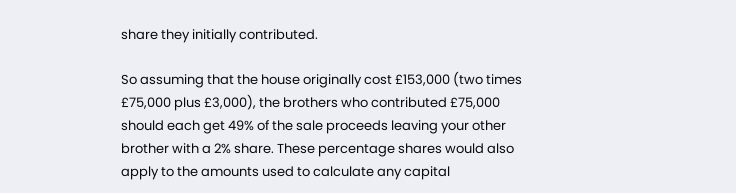share they initially contributed.

So assuming that the house originally cost £153,000 (two times £75,000 plus £3,000), the brothers who contributed £75,000 should each get 49% of the sale proceeds leaving your other brother with a 2% share. These percentage shares would also apply to the amounts used to calculate any capital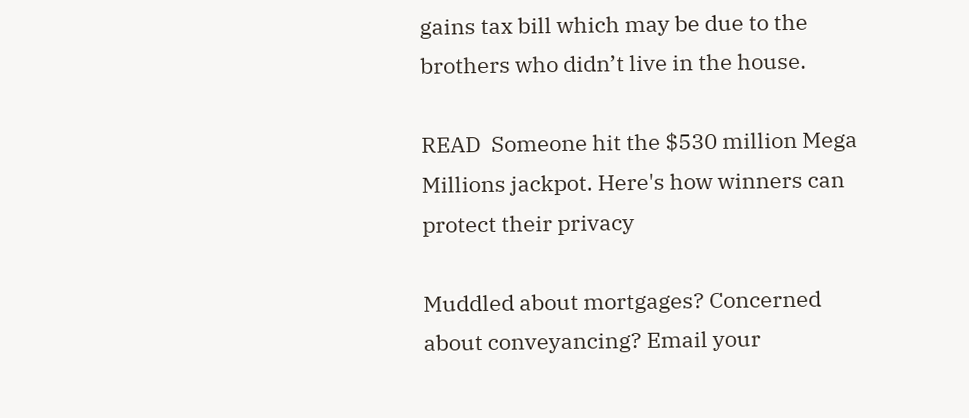gains tax bill which may be due to the brothers who didn’t live in the house.

READ  Someone hit the $530 million Mega Millions jackpot. Here's how winners can protect their privacy

Muddled about mortgages? Concerned about conveyancing? Email your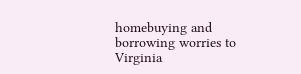homebuying and borrowing worries to Virginia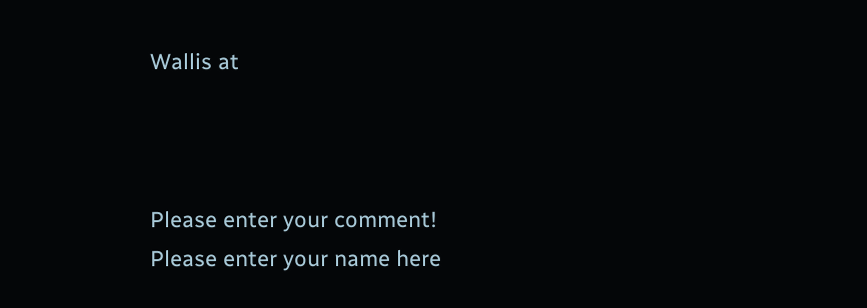Wallis at



Please enter your comment!
Please enter your name here